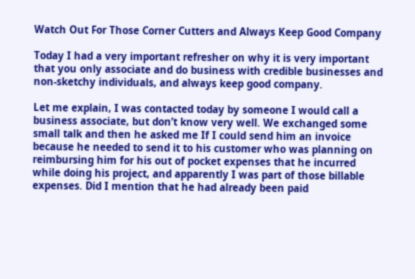Watch Out For Those Corner Cutters and Always Keep Good Company

Today I had a very important refresher on why it is very important that you only associate and do business with credible businesses and non-sketchy individuals, and always keep good company.

Let me explain, I was contacted today by someone I would call a business associate, but don’t know very well. We exchanged some small talk and then he asked me If I could send him an invoice because he needed to send it to his customer who was planning on reimbursing him for his out of pocket expenses that he incurred while doing his project, and apparently I was part of those billable expenses. Did I mention that he had already been paid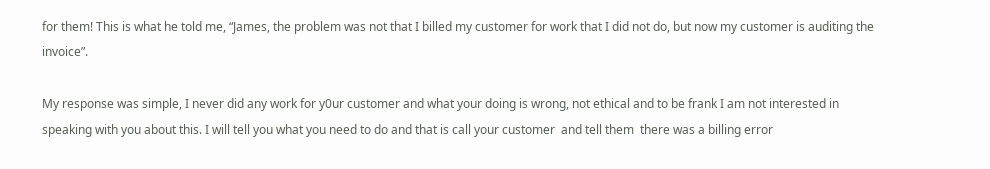for them! This is what he told me, “James, the problem was not that I billed my customer for work that I did not do, but now my customer is auditing the invoice”.

My response was simple, I never did any work for y0ur customer and what your doing is wrong, not ethical and to be frank I am not interested in speaking with you about this. I will tell you what you need to do and that is call your customer  and tell them  there was a billing error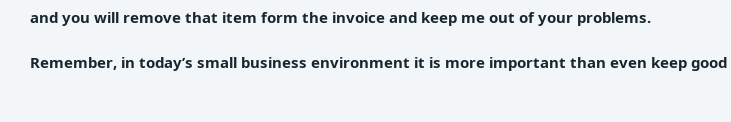and you will remove that item form the invoice and keep me out of your problems.

Remember, in today’s small business environment it is more important than even keep good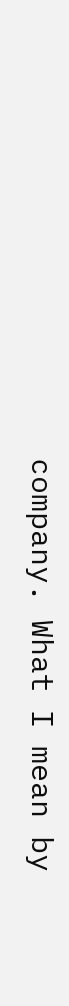company. What I mean by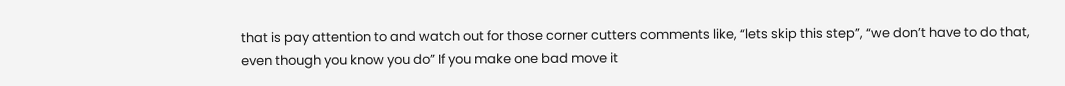that is pay attention to and watch out for those corner cutters comments like, “lets skip this step”, “we don’t have to do that, even though you know you do” If you make one bad move it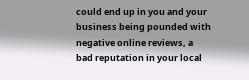could end up in you and your business being pounded with negative online reviews, a bad reputation in your local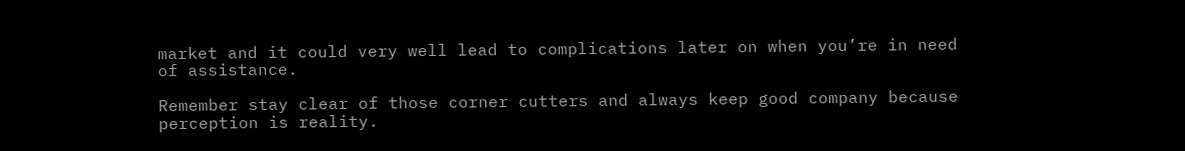market and it could very well lead to complications later on when you’re in need of assistance.

Remember stay clear of those corner cutters and always keep good company because perception is reality.